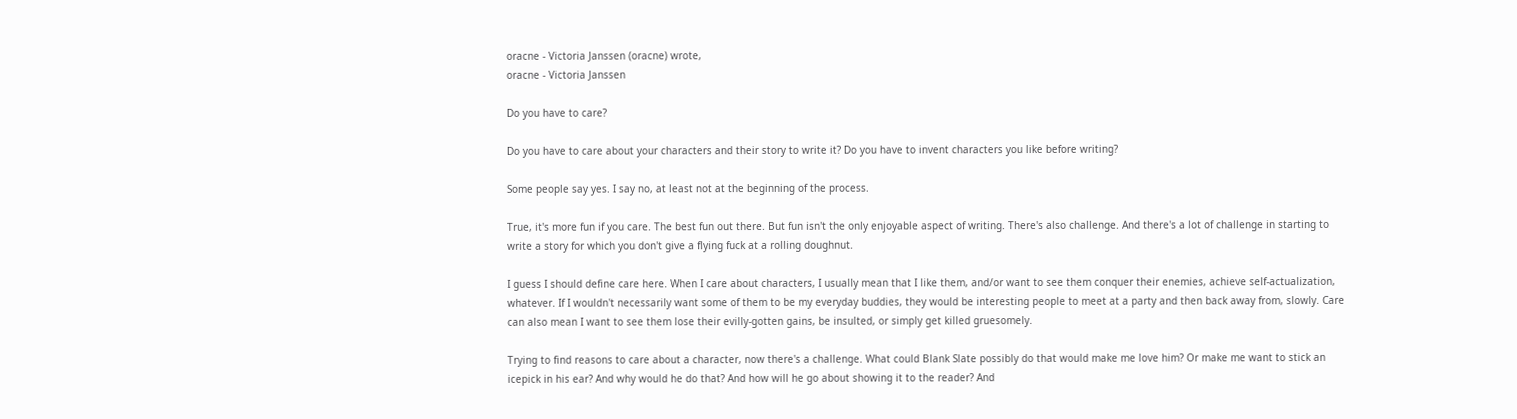oracne - Victoria Janssen (oracne) wrote,
oracne - Victoria Janssen

Do you have to care?

Do you have to care about your characters and their story to write it? Do you have to invent characters you like before writing?

Some people say yes. I say no, at least not at the beginning of the process.

True, it's more fun if you care. The best fun out there. But fun isn't the only enjoyable aspect of writing. There's also challenge. And there's a lot of challenge in starting to write a story for which you don't give a flying fuck at a rolling doughnut.

I guess I should define care here. When I care about characters, I usually mean that I like them, and/or want to see them conquer their enemies, achieve self-actualization, whatever. If I wouldn't necessarily want some of them to be my everyday buddies, they would be interesting people to meet at a party and then back away from, slowly. Care can also mean I want to see them lose their evilly-gotten gains, be insulted, or simply get killed gruesomely.

Trying to find reasons to care about a character, now there's a challenge. What could Blank Slate possibly do that would make me love him? Or make me want to stick an icepick in his ear? And why would he do that? And how will he go about showing it to the reader? And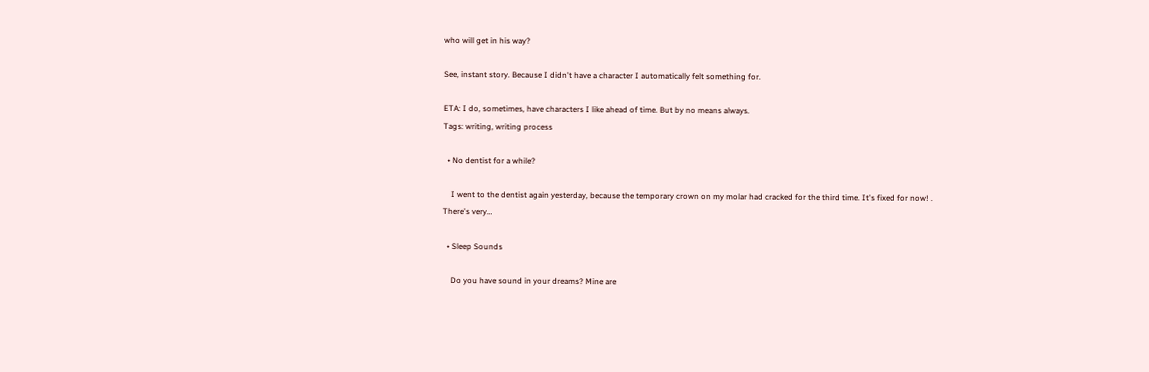who will get in his way?

See, instant story. Because I didn't have a character I automatically felt something for.

ETA: I do, sometimes, have characters I like ahead of time. But by no means always.
Tags: writing, writing process

  • No dentist for a while?

    I went to the dentist again yesterday, because the temporary crown on my molar had cracked for the third time. It's fixed for now! . There's very…

  • Sleep Sounds

    Do you have sound in your dreams? Mine are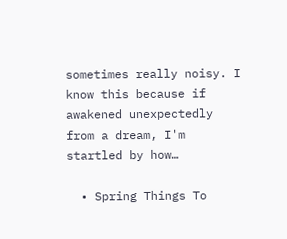sometimes really noisy. I know this because if awakened unexpectedly from a dream, I'm startled by how…

  • Spring Things To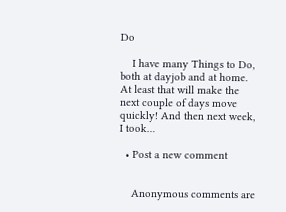Do

    I have many Things to Do, both at dayjob and at home. At least that will make the next couple of days move quickly! And then next week, I took…

  • Post a new comment


    Anonymous comments are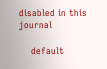disabled in this journal

    default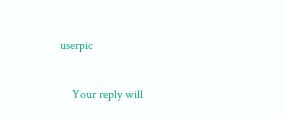userpic

    Your reply will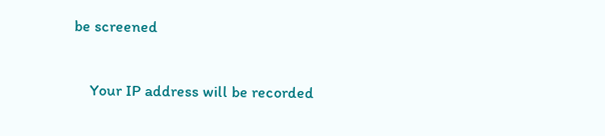be screened

    Your IP address will be recorded